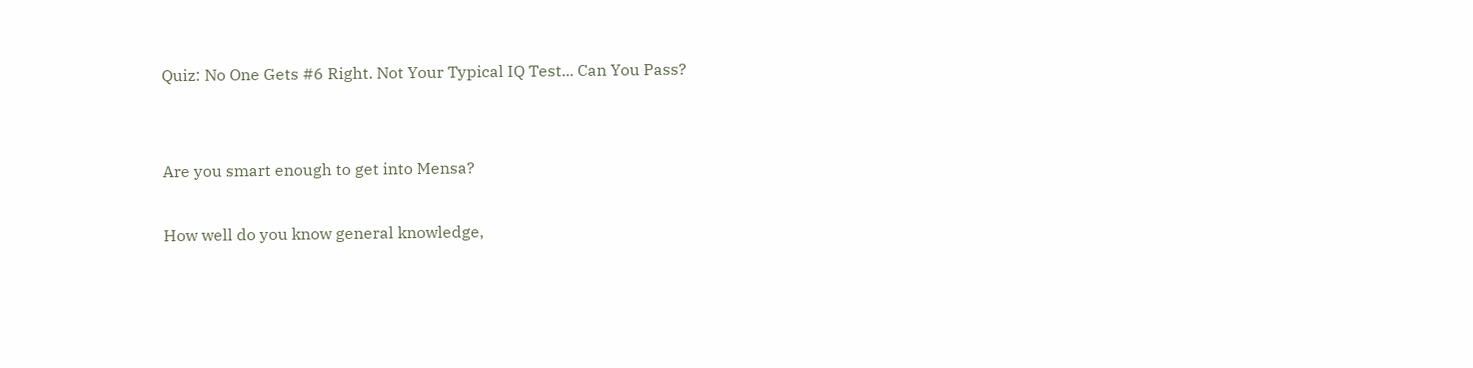Quiz: No One Gets #6 Right. Not Your Typical IQ Test... Can You Pass?


Are you smart enough to get into Mensa?

How well do you know general knowledge,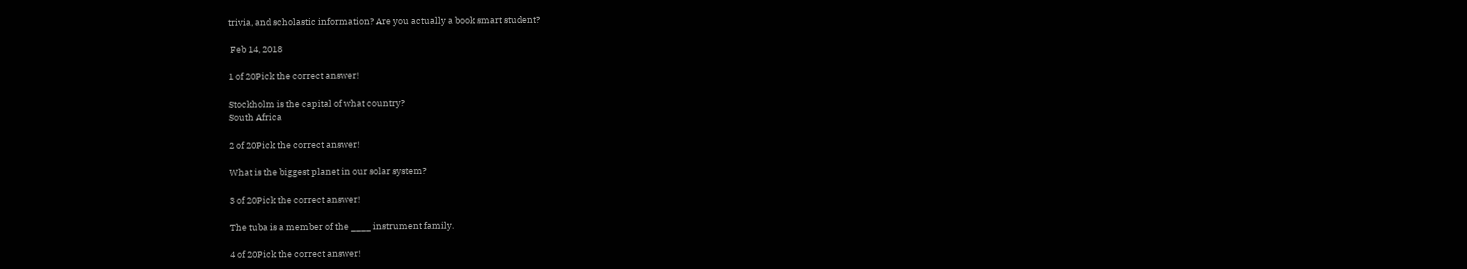trivia, and scholastic information? Are you actually a book smart student?

 Feb 14, 2018

1 of 20Pick the correct answer!

Stockholm is the capital of what country?
South Africa

2 of 20Pick the correct answer!

What is the biggest planet in our solar system?

3 of 20Pick the correct answer!

The tuba is a member of the ____ instrument family.

4 of 20Pick the correct answer!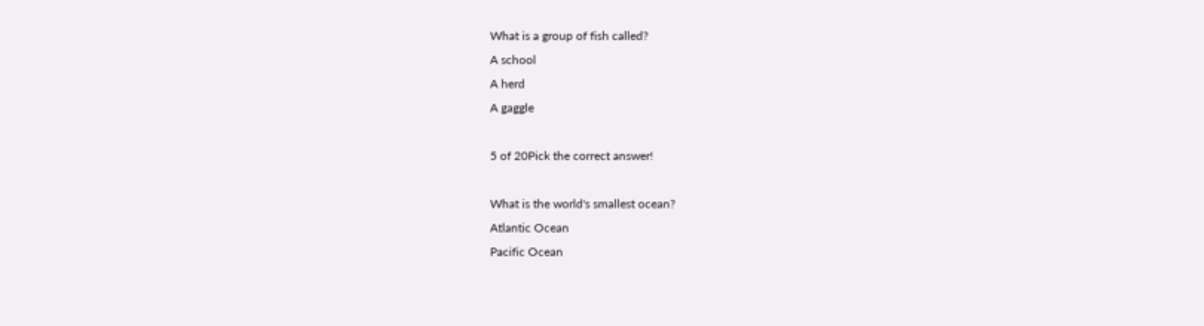What is a group of fish called?
A school
A herd
A gaggle

5 of 20Pick the correct answer!

What is the world's smallest ocean?
Atlantic Ocean
Pacific Ocean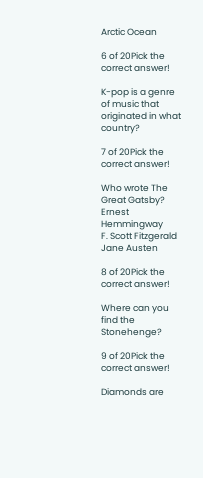Arctic Ocean

6 of 20Pick the correct answer!

K-pop is a genre of music that originated in what country?

7 of 20Pick the correct answer!

Who wrote The Great Gatsby?
Ernest Hemmingway
F. Scott Fitzgerald
Jane Austen

8 of 20Pick the correct answer!

Where can you find the Stonehenge?

9 of 20Pick the correct answer!

Diamonds are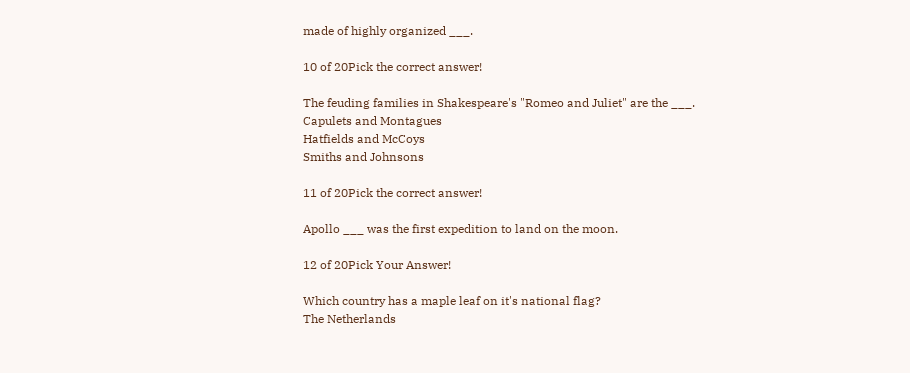made of highly organized ___.

10 of 20Pick the correct answer!

The feuding families in Shakespeare's "Romeo and Juliet" are the ___.
Capulets and Montagues
Hatfields and McCoys
Smiths and Johnsons

11 of 20Pick the correct answer!

Apollo ___ was the first expedition to land on the moon.

12 of 20Pick Your Answer!

Which country has a maple leaf on it's national flag?
The Netherlands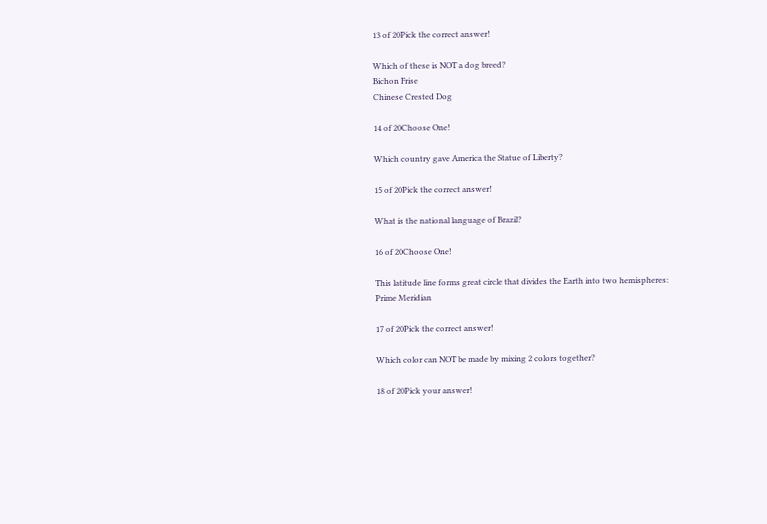13 of 20Pick the correct answer!

Which of these is NOT a dog breed?
Bichon Frise
Chinese Crested Dog

14 of 20Choose One!

Which country gave America the Statue of Liberty?

15 of 20Pick the correct answer!

What is the national language of Brazil?

16 of 20Choose One!

This latitude line forms great circle that divides the Earth into two hemispheres:
Prime Meridian

17 of 20Pick the correct answer!

Which color can NOT be made by mixing 2 colors together?

18 of 20Pick your answer!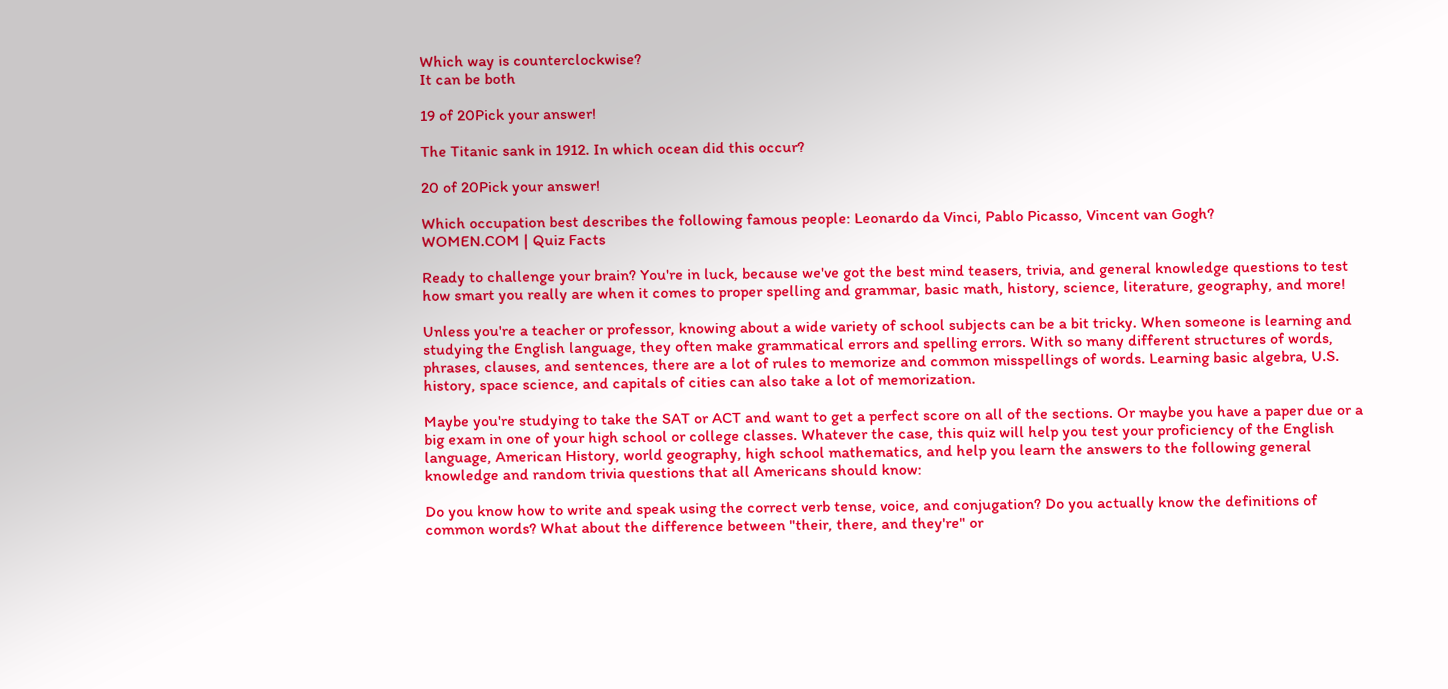Which way is counterclockwise?
It can be both

19 of 20Pick your answer!

The Titanic sank in 1912. In which ocean did this occur?

20 of 20Pick your answer!

Which occupation best describes the following famous people: Leonardo da Vinci, Pablo Picasso, Vincent van Gogh?
WOMEN.COM | Quiz Facts

Ready to challenge your brain? You're in luck, because we've got the best mind teasers, trivia, and general knowledge questions to test how smart you really are when it comes to proper spelling and grammar, basic math, history, science, literature, geography, and more!

Unless you're a teacher or professor, knowing about a wide variety of school subjects can be a bit tricky. When someone is learning and studying the English language, they often make grammatical errors and spelling errors. With so many different structures of words, phrases, clauses, and sentences, there are a lot of rules to memorize and common misspellings of words. Learning basic algebra, U.S. history, space science, and capitals of cities can also take a lot of memorization.

Maybe you're studying to take the SAT or ACT and want to get a perfect score on all of the sections. Or maybe you have a paper due or a big exam in one of your high school or college classes. Whatever the case, this quiz will help you test your proficiency of the English language, American History, world geography, high school mathematics, and help you learn the answers to the following general knowledge and random trivia questions that all Americans should know:

Do you know how to write and speak using the correct verb tense, voice, and conjugation? Do you actually know the definitions of common words? What about the difference between "their, there, and they're" or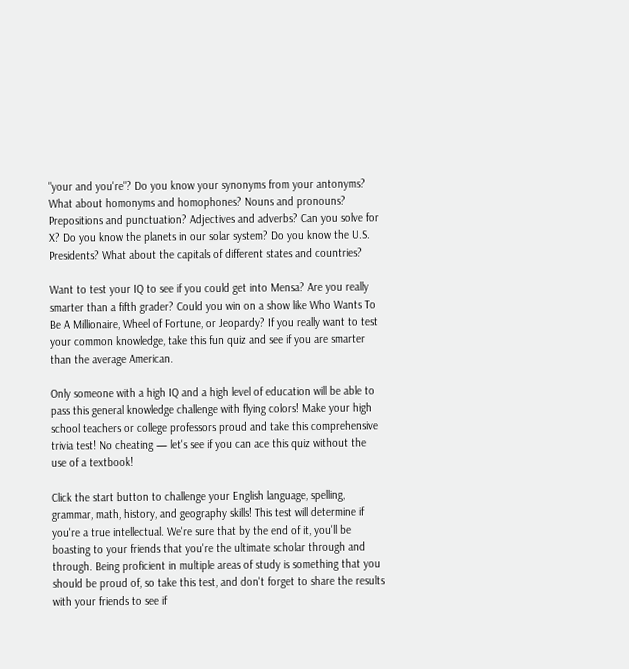"your and you're"? Do you know your synonyms from your antonyms? What about homonyms and homophones? Nouns and pronouns? Prepositions and punctuation? Adjectives and adverbs? Can you solve for X? Do you know the planets in our solar system? Do you know the U.S. Presidents? What about the capitals of different states and countries?

Want to test your IQ to see if you could get into Mensa? Are you really smarter than a fifth grader? Could you win on a show like Who Wants To Be A Millionaire, Wheel of Fortune, or Jeopardy? If you really want to test your common knowledge, take this fun quiz and see if you are smarter than the average American.

Only someone with a high IQ and a high level of education will be able to pass this general knowledge challenge with flying colors! Make your high school teachers or college professors proud and take this comprehensive trivia test! No cheating — let's see if you can ace this quiz without the use of a textbook!

Click the start button to challenge your English language, spelling, grammar, math, history, and geography skills! This test will determine if you're a true intellectual. We're sure that by the end of it, you'll be boasting to your friends that you're the ultimate scholar through and through. Being proficient in multiple areas of study is something that you should be proud of, so take this test, and don't forget to share the results with your friends to see if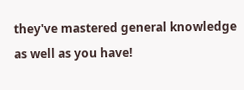they've mastered general knowledge as well as you have!